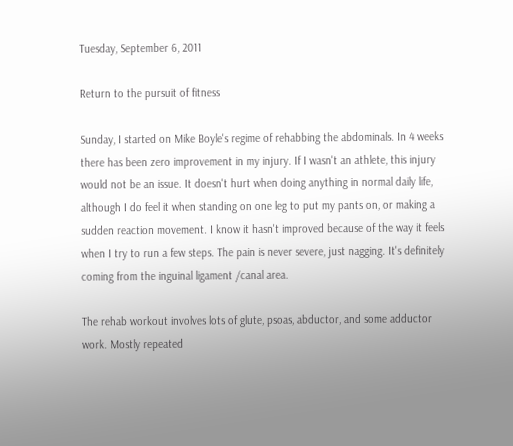Tuesday, September 6, 2011

Return to the pursuit of fitness

Sunday, I started on Mike Boyle's regime of rehabbing the abdominals. In 4 weeks there has been zero improvement in my injury. If I wasn't an athlete, this injury would not be an issue. It doesn't hurt when doing anything in normal daily life, although I do feel it when standing on one leg to put my pants on, or making a sudden reaction movement. I know it hasn't improved because of the way it feels when I try to run a few steps. The pain is never severe, just nagging. It's definitely coming from the inguinal ligament /canal area.

The rehab workout involves lots of glute, psoas, abductor, and some adductor work. Mostly repeated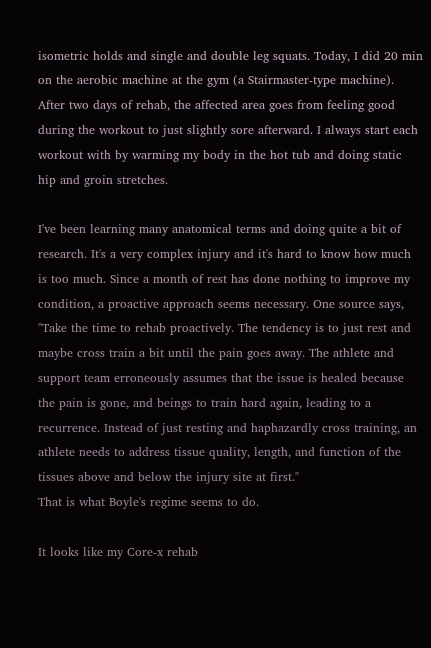isometric holds and single and double leg squats. Today, I did 20 min on the aerobic machine at the gym (a Stairmaster-type machine). After two days of rehab, the affected area goes from feeling good during the workout to just slightly sore afterward. I always start each workout with by warming my body in the hot tub and doing static hip and groin stretches.

I've been learning many anatomical terms and doing quite a bit of research. It's a very complex injury and it's hard to know how much is too much. Since a month of rest has done nothing to improve my condition, a proactive approach seems necessary. One source says,
"Take the time to rehab proactively. The tendency is to just rest and maybe cross train a bit until the pain goes away. The athlete and support team erroneously assumes that the issue is healed because the pain is gone, and beings to train hard again, leading to a recurrence. Instead of just resting and haphazardly cross training, an athlete needs to address tissue quality, length, and function of the tissues above and below the injury site at first."
That is what Boyle's regime seems to do.

It looks like my Core-x rehab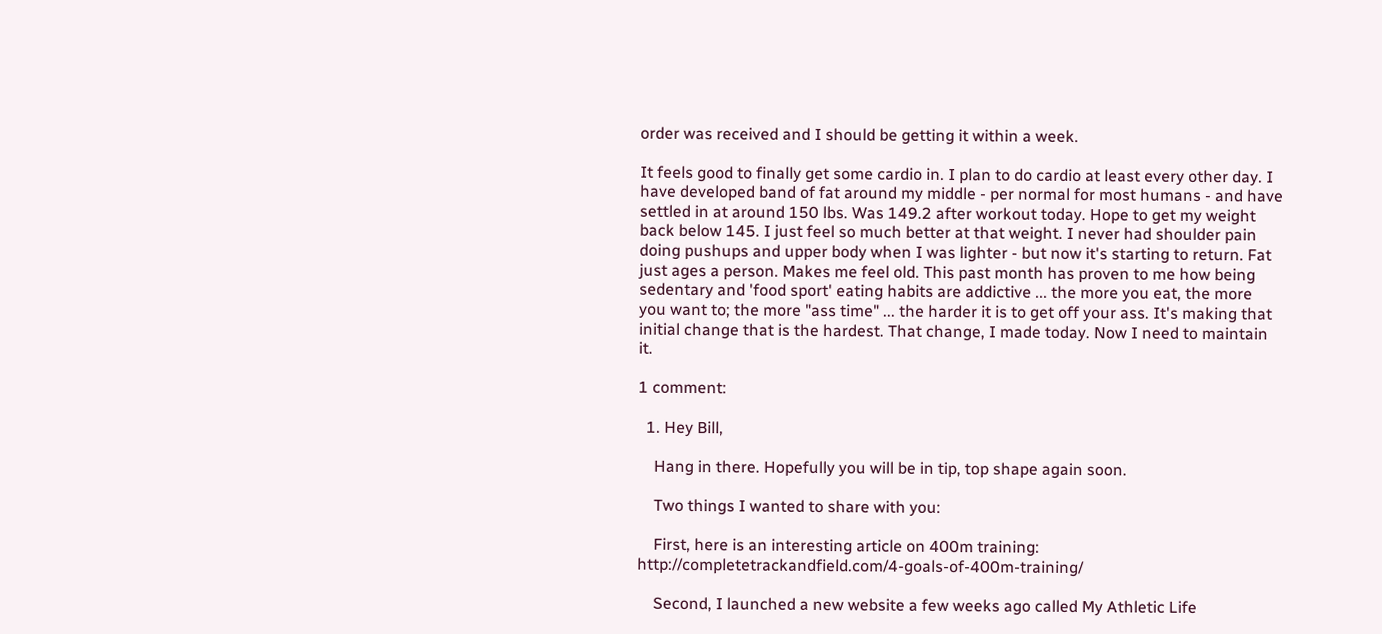order was received and I should be getting it within a week.

It feels good to finally get some cardio in. I plan to do cardio at least every other day. I have developed band of fat around my middle - per normal for most humans - and have settled in at around 150 lbs. Was 149.2 after workout today. Hope to get my weight back below 145. I just feel so much better at that weight. I never had shoulder pain doing pushups and upper body when I was lighter - but now it's starting to return. Fat just ages a person. Makes me feel old. This past month has proven to me how being sedentary and 'food sport' eating habits are addictive ... the more you eat, the more you want to; the more "ass time" ... the harder it is to get off your ass. It's making that initial change that is the hardest. That change, I made today. Now I need to maintain it.

1 comment:

  1. Hey Bill,

    Hang in there. Hopefully you will be in tip, top shape again soon.

    Two things I wanted to share with you:

    First, here is an interesting article on 400m training: http://completetrackandfield.com/4-goals-of-400m-training/

    Second, I launched a new website a few weeks ago called My Athletic Life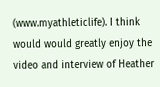(www.myathleticlife). I think would would greatly enjoy the video and interview of Heather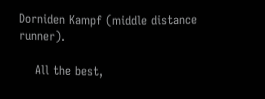Dorniden Kampf (middle distance runner).

    All the best,